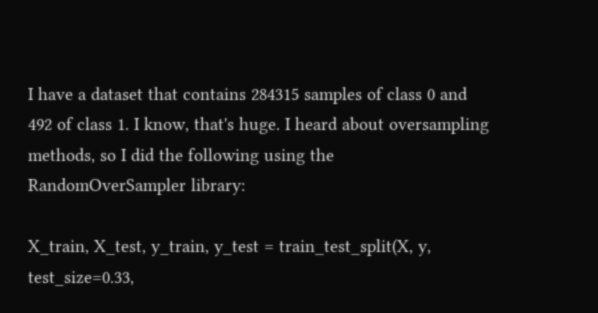I have a dataset that contains 284315 samples of class 0 and 492 of class 1. I know, that's huge. I heard about oversampling methods, so I did the following using the RandomOverSampler library:

X_train, X_test, y_train, y_test = train_test_split(X, y, test_size=0.33,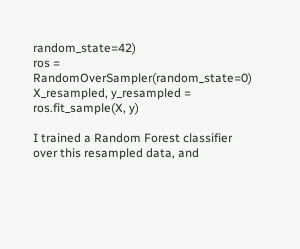random_state=42)
ros = RandomOverSampler(random_state=0)
X_resampled, y_resampled = ros.fit_sample(X, y)

I trained a Random Forest classifier over this resampled data, and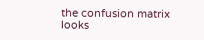the confusion matrix looks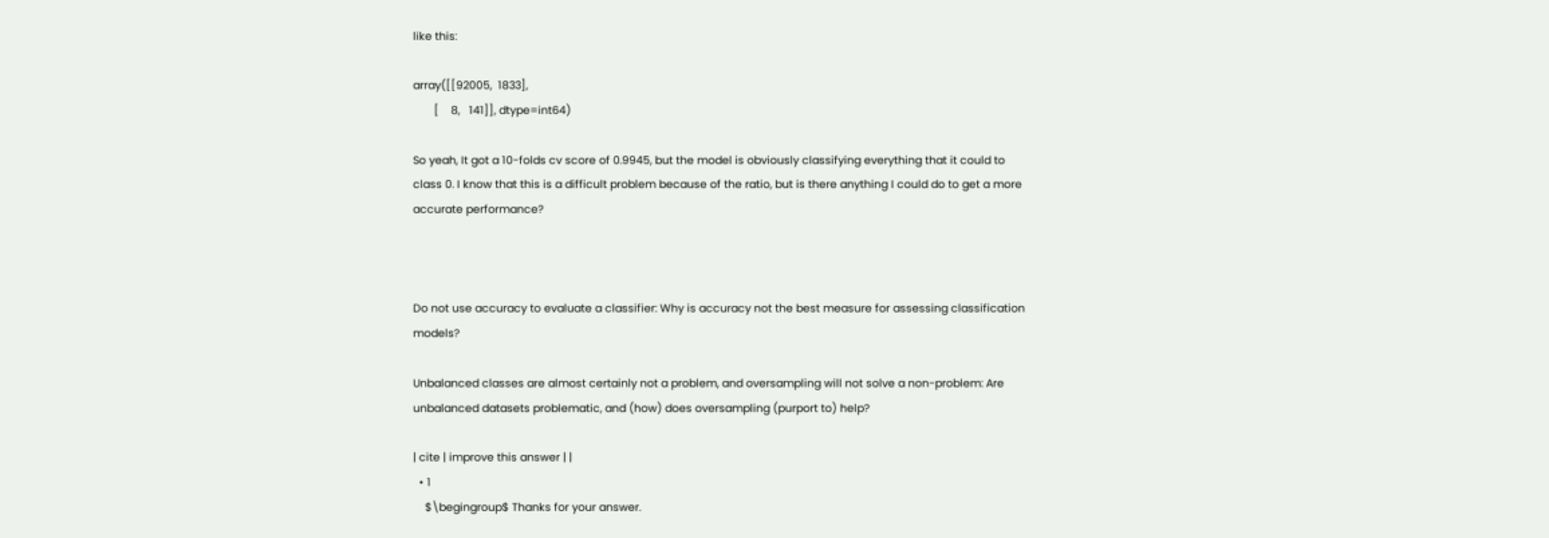like this:

array([[92005,  1833],
       [    8,   141]], dtype=int64)

So yeah, It got a 10-folds cv score of 0.9945, but the model is obviously classifying everything that it could to class 0. I know that this is a difficult problem because of the ratio, but is there anything I could do to get a more accurate performance?



Do not use accuracy to evaluate a classifier: Why is accuracy not the best measure for assessing classification models?

Unbalanced classes are almost certainly not a problem, and oversampling will not solve a non-problem: Are unbalanced datasets problematic, and (how) does oversampling (purport to) help?

| cite | improve this answer | |
  • 1
    $\begingroup$ Thanks for your answer.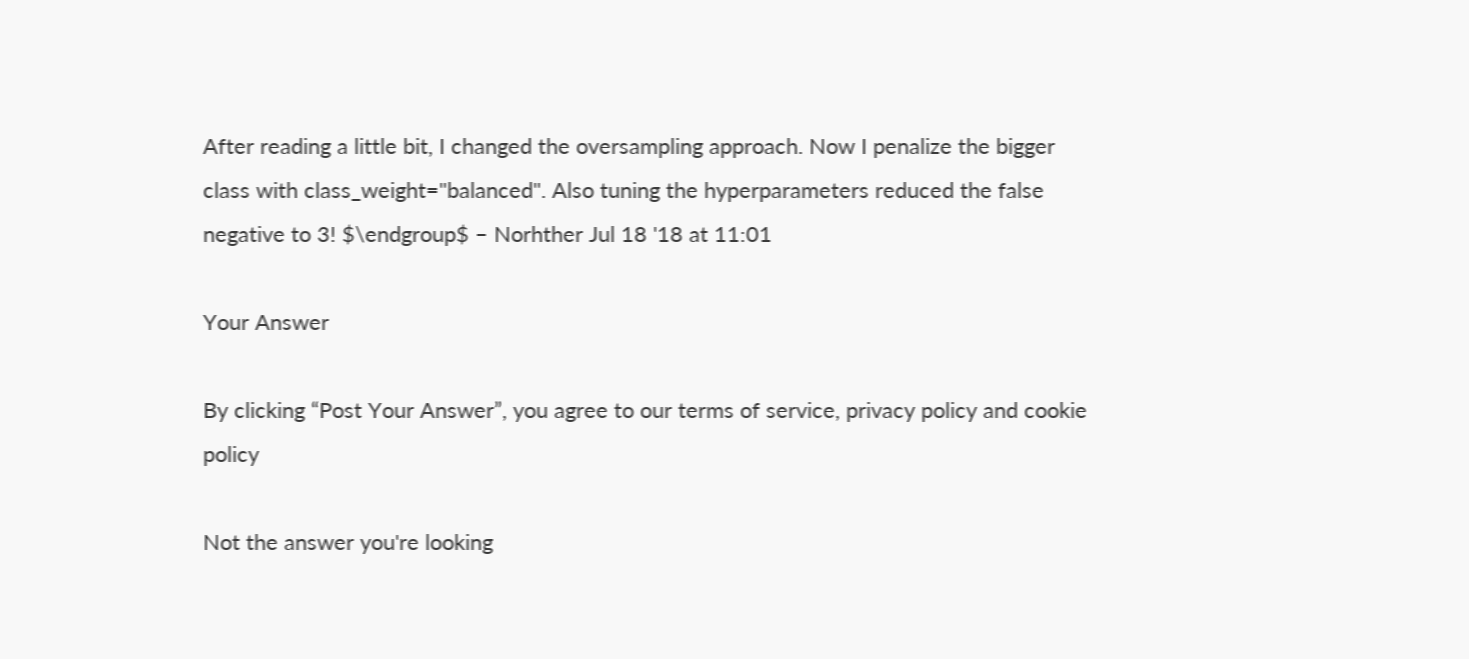After reading a little bit, I changed the oversampling approach. Now I penalize the bigger class with class_weight="balanced". Also tuning the hyperparameters reduced the false negative to 3! $\endgroup$ – Norhther Jul 18 '18 at 11:01

Your Answer

By clicking “Post Your Answer”, you agree to our terms of service, privacy policy and cookie policy

Not the answer you're looking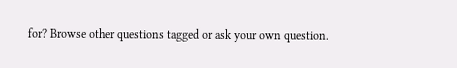for? Browse other questions tagged or ask your own question.